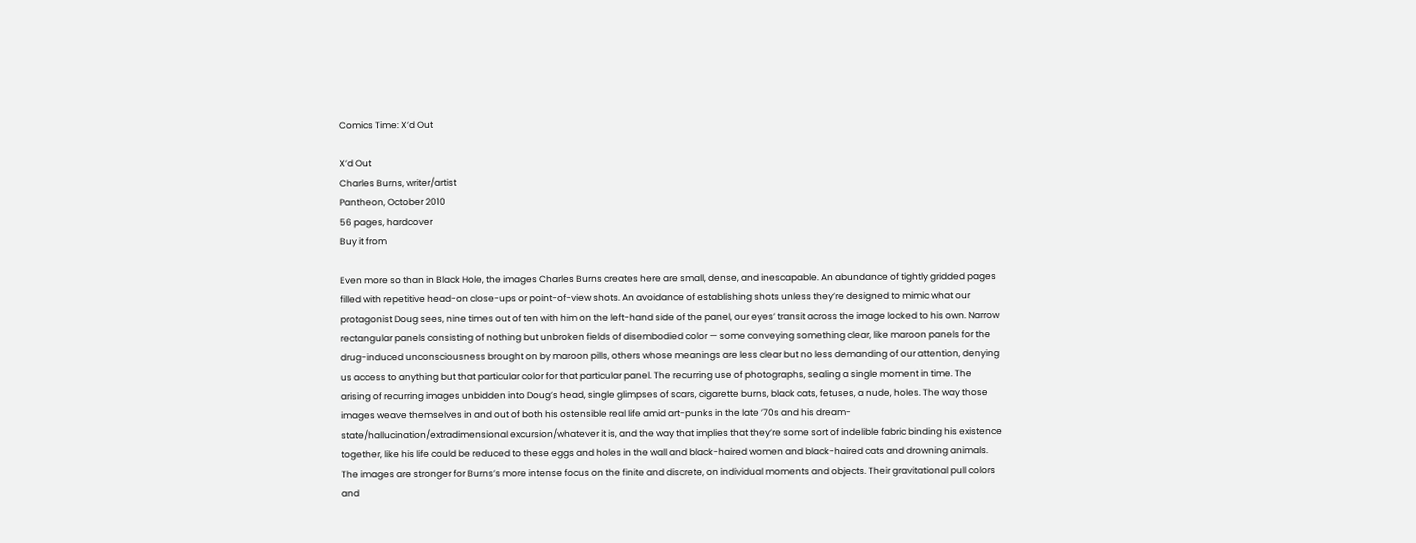Comics Time: X’d Out

X’d Out
Charles Burns, writer/artist
Pantheon, October 2010
56 pages, hardcover
Buy it from

Even more so than in Black Hole, the images Charles Burns creates here are small, dense, and inescapable. An abundance of tightly gridded pages filled with repetitive head-on close-ups or point-of-view shots. An avoidance of establishing shots unless they’re designed to mimic what our protagonist Doug sees, nine times out of ten with him on the left-hand side of the panel, our eyes’ transit across the image locked to his own. Narrow rectangular panels consisting of nothing but unbroken fields of disembodied color — some conveying something clear, like maroon panels for the drug-induced unconsciousness brought on by maroon pills, others whose meanings are less clear but no less demanding of our attention, denying us access to anything but that particular color for that particular panel. The recurring use of photographs, sealing a single moment in time. The arising of recurring images unbidden into Doug’s head, single glimpses of scars, cigarette burns, black cats, fetuses, a nude, holes. The way those images weave themselves in and out of both his ostensible real life amid art-punks in the late ’70s and his dream-state/hallucination/extradimensional excursion/whatever it is, and the way that implies that they’re some sort of indelible fabric binding his existence together, like his life could be reduced to these eggs and holes in the wall and black-haired women and black-haired cats and drowning animals. The images are stronger for Burns’s more intense focus on the finite and discrete, on individual moments and objects. Their gravitational pull colors and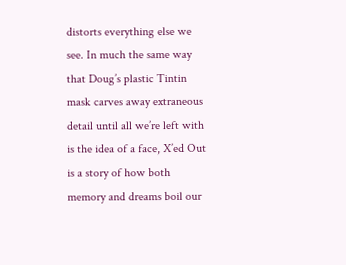distorts everything else we see. In much the same way that Doug’s plastic Tintin mask carves away extraneous detail until all we’re left with is the idea of a face, X’ed Out is a story of how both memory and dreams boil our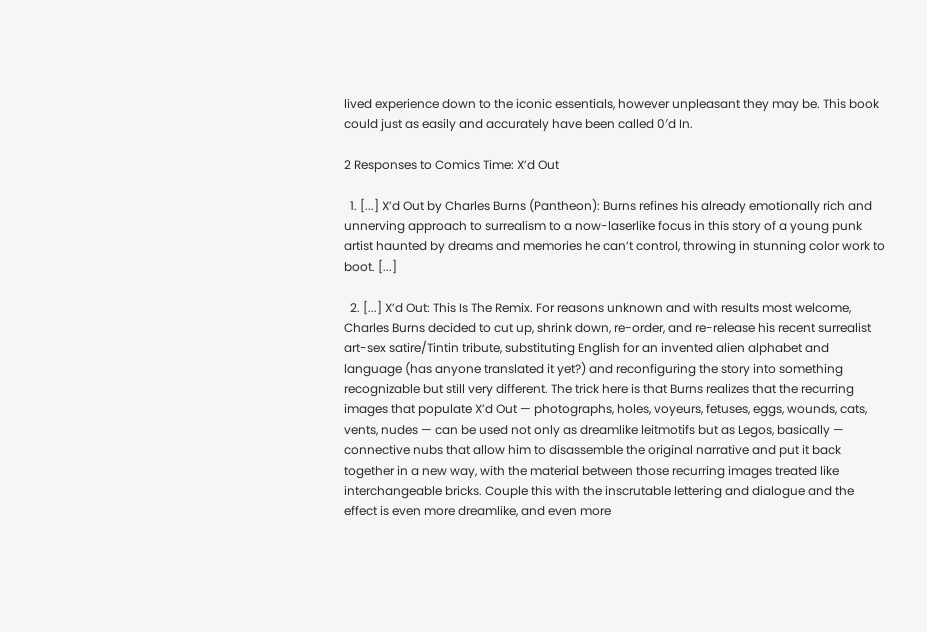lived experience down to the iconic essentials, however unpleasant they may be. This book could just as easily and accurately have been called 0′d In.

2 Responses to Comics Time: X’d Out

  1. [...] X’d Out by Charles Burns (Pantheon): Burns refines his already emotionally rich and unnerving approach to surrealism to a now-laserlike focus in this story of a young punk artist haunted by dreams and memories he can’t control, throwing in stunning color work to boot. [...]

  2. [...] X’d Out: This Is The Remix. For reasons unknown and with results most welcome, Charles Burns decided to cut up, shrink down, re-order, and re-release his recent surrealist art-sex satire/Tintin tribute, substituting English for an invented alien alphabet and language (has anyone translated it yet?) and reconfiguring the story into something recognizable but still very different. The trick here is that Burns realizes that the recurring images that populate X’d Out — photographs, holes, voyeurs, fetuses, eggs, wounds, cats, vents, nudes — can be used not only as dreamlike leitmotifs but as Legos, basically — connective nubs that allow him to disassemble the original narrative and put it back together in a new way, with the material between those recurring images treated like interchangeable bricks. Couple this with the inscrutable lettering and dialogue and the effect is even more dreamlike, and even more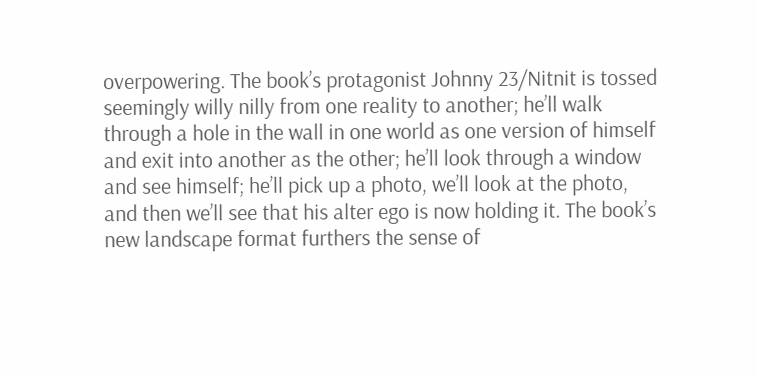overpowering. The book’s protagonist Johnny 23/Nitnit is tossed seemingly willy nilly from one reality to another; he’ll walk through a hole in the wall in one world as one version of himself and exit into another as the other; he’ll look through a window and see himself; he’ll pick up a photo, we’ll look at the photo, and then we’ll see that his alter ego is now holding it. The book’s new landscape format furthers the sense of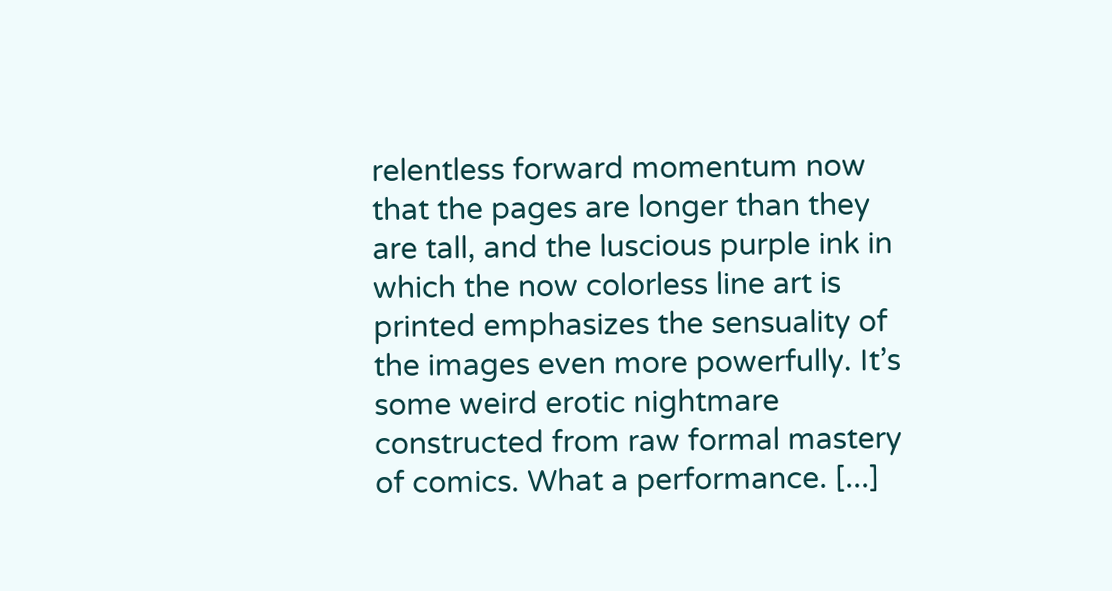relentless forward momentum now that the pages are longer than they are tall, and the luscious purple ink in which the now colorless line art is printed emphasizes the sensuality of the images even more powerfully. It’s some weird erotic nightmare constructed from raw formal mastery of comics. What a performance. [...]